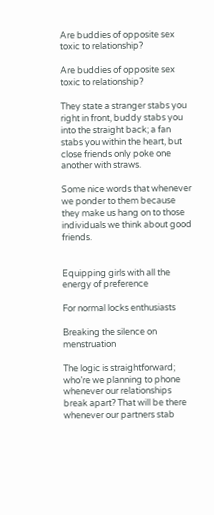Are buddies of opposite sex toxic to relationship?

Are buddies of opposite sex toxic to relationship?

They state a stranger stabs you right in front, buddy stabs you into the straight back; a fan stabs you within the heart, but close friends only poke one another with straws.

Some nice words that whenever we ponder to them because they make us hang on to those individuals we think about good friends.


Equipping girls with all the energy of preference

For normal locks enthusiasts

Breaking the silence on menstruation

The logic is straightforward; who’re we planning to phone whenever our relationships break apart? That will be there whenever our partners stab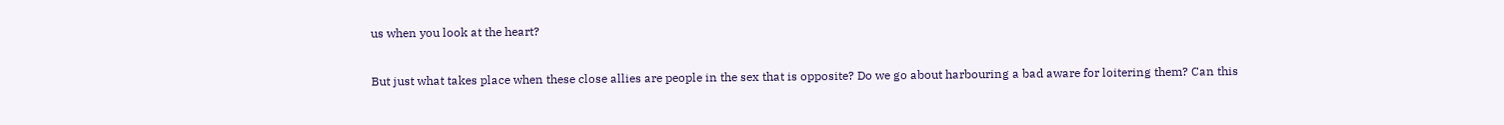us when you look at the heart?

But just what takes place when these close allies are people in the sex that is opposite? Do we go about harbouring a bad aware for loitering them? Can this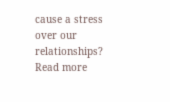cause a stress over our relationships? Read more